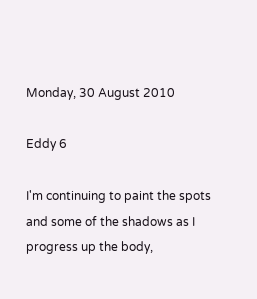Monday, 30 August 2010

Eddy 6

I'm continuing to paint the spots and some of the shadows as I progress up the body,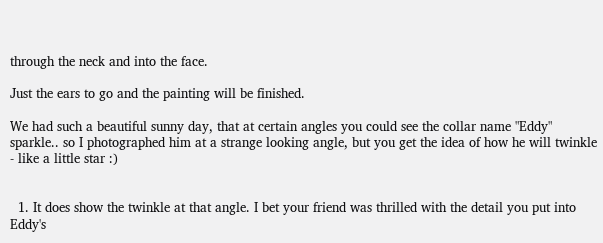through the neck and into the face.

Just the ears to go and the painting will be finished.

We had such a beautiful sunny day, that at certain angles you could see the collar name "Eddy" sparkle.. so I photographed him at a strange looking angle, but you get the idea of how he will twinkle - like a little star :)


  1. It does show the twinkle at that angle. I bet your friend was thrilled with the detail you put into Eddy's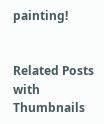painting!


Related Posts with Thumbnails